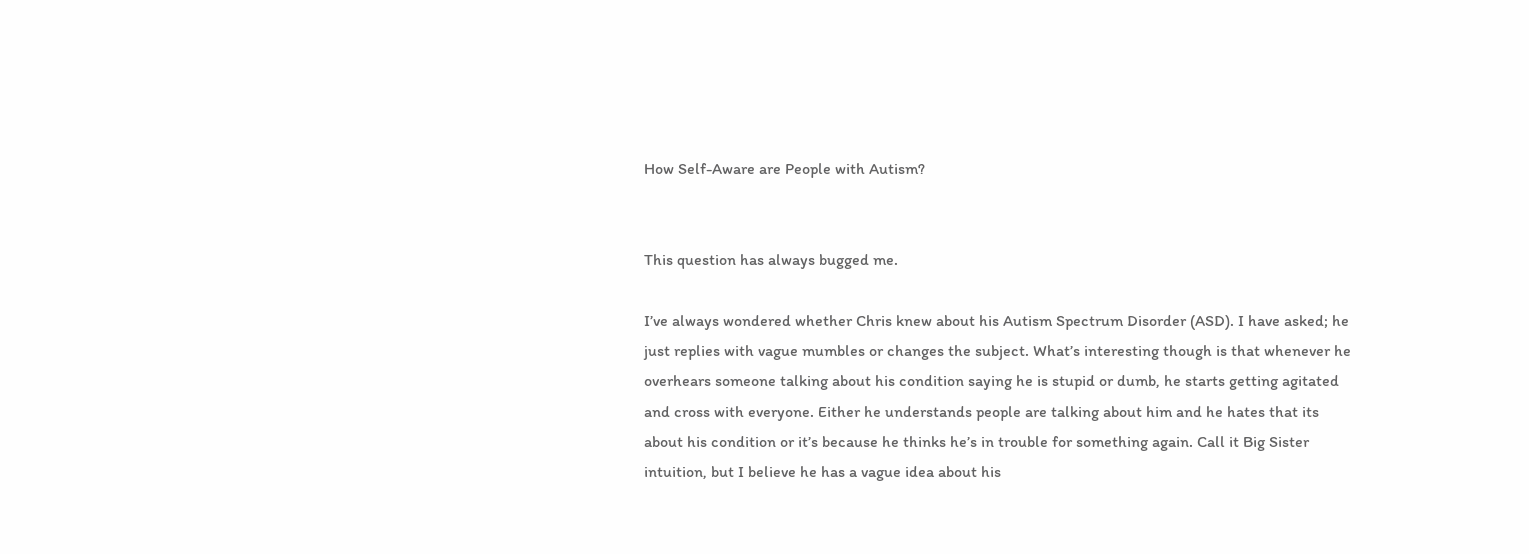How Self-Aware are People with Autism?


This question has always bugged me.

I’ve always wondered whether Chris knew about his Autism Spectrum Disorder (ASD). I have asked; he just replies with vague mumbles or changes the subject. What’s interesting though is that whenever he overhears someone talking about his condition saying he is stupid or dumb, he starts getting agitated and cross with everyone. Either he understands people are talking about him and he hates that its about his condition or it’s because he thinks he’s in trouble for something again. Call it Big Sister intuition, but I believe he has a vague idea about his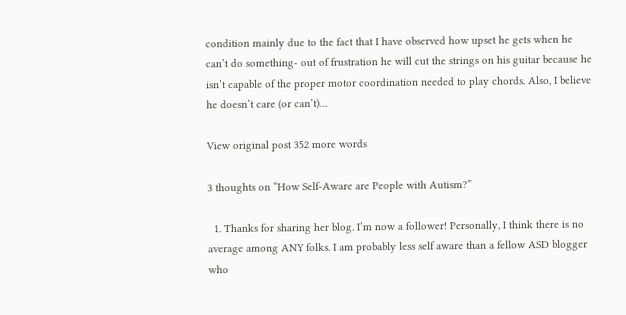condition mainly due to the fact that I have observed how upset he gets when he can’t do something- out of frustration he will cut the strings on his guitar because he isn’t capable of the proper motor coordination needed to play chords. Also, I believe he doesn’t care (or can’t)…

View original post 352 more words

3 thoughts on “How Self-Aware are People with Autism?”

  1. Thanks for sharing her blog. I’m now a follower! Personally, I think there is no average among ANY folks. I am probably less self aware than a fellow ASD blogger who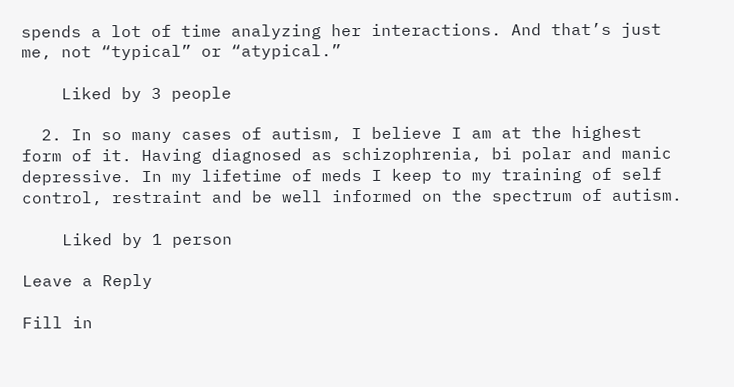spends a lot of time analyzing her interactions. And that’s just me, not “typical” or “atypical.”

    Liked by 3 people

  2. In so many cases of autism, I believe I am at the highest form of it. Having diagnosed as schizophrenia, bi polar and manic depressive. In my lifetime of meds I keep to my training of self control, restraint and be well informed on the spectrum of autism.

    Liked by 1 person

Leave a Reply

Fill in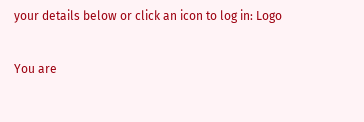your details below or click an icon to log in: Logo

You are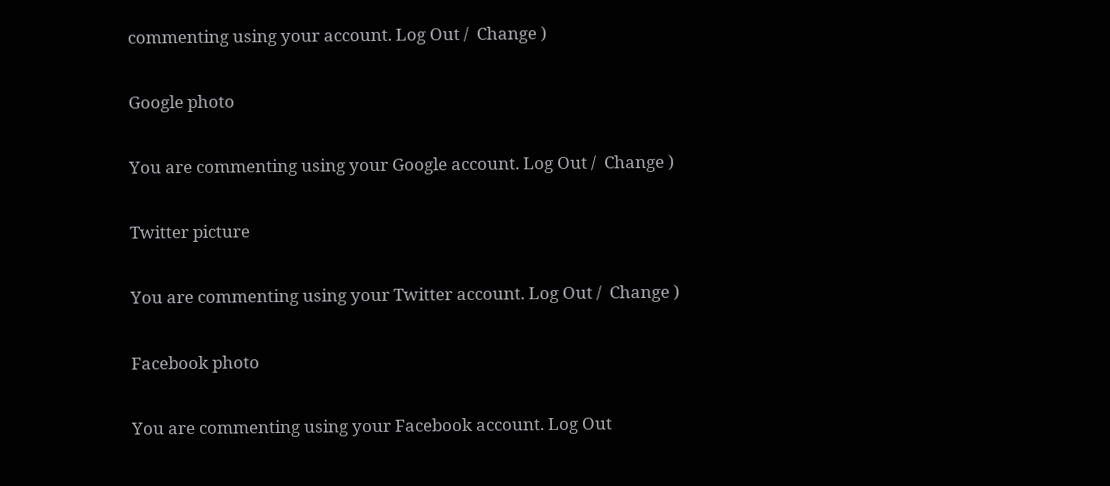commenting using your account. Log Out /  Change )

Google photo

You are commenting using your Google account. Log Out /  Change )

Twitter picture

You are commenting using your Twitter account. Log Out /  Change )

Facebook photo

You are commenting using your Facebook account. Log Out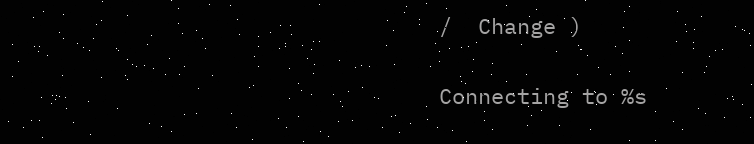/  Change )

Connecting to %s